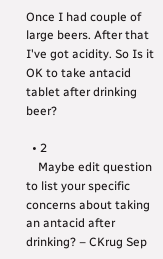Once I had couple of large beers. After that I've got acidity. So Is it OK to take antacid tablet after drinking beer?

  • 2
    Maybe edit question to list your specific concerns about taking an antacid after drinking? – CKrug Sep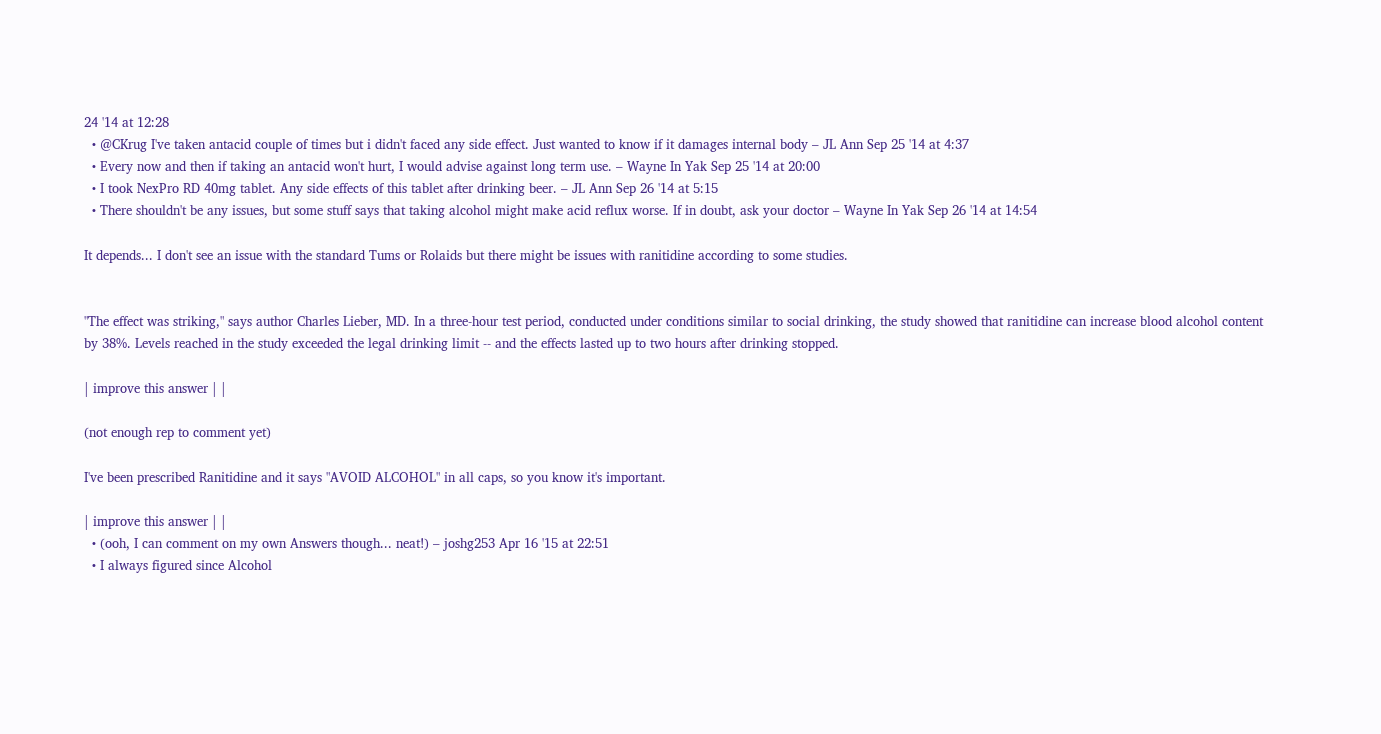24 '14 at 12:28
  • @CKrug I've taken antacid couple of times but i didn't faced any side effect. Just wanted to know if it damages internal body – JL Ann Sep 25 '14 at 4:37
  • Every now and then if taking an antacid won't hurt, I would advise against long term use. – Wayne In Yak Sep 25 '14 at 20:00
  • I took NexPro RD 40mg tablet. Any side effects of this tablet after drinking beer. – JL Ann Sep 26 '14 at 5:15
  • There shouldn't be any issues, but some stuff says that taking alcohol might make acid reflux worse. If in doubt, ask your doctor – Wayne In Yak Sep 26 '14 at 14:54

It depends... I don't see an issue with the standard Tums or Rolaids but there might be issues with ranitidine according to some studies.


"The effect was striking," says author Charles Lieber, MD. In a three-hour test period, conducted under conditions similar to social drinking, the study showed that ranitidine can increase blood alcohol content by 38%. Levels reached in the study exceeded the legal drinking limit -- and the effects lasted up to two hours after drinking stopped.

| improve this answer | |

(not enough rep to comment yet)

I've been prescribed Ranitidine and it says "AVOID ALCOHOL" in all caps, so you know it's important.

| improve this answer | |
  • (ooh, I can comment on my own Answers though... neat!) – joshg253 Apr 16 '15 at 22:51
  • I always figured since Alcohol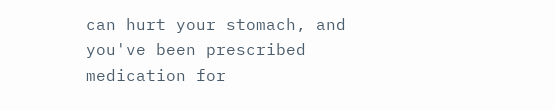can hurt your stomach, and you've been prescribed medication for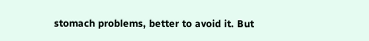stomach problems, better to avoid it. But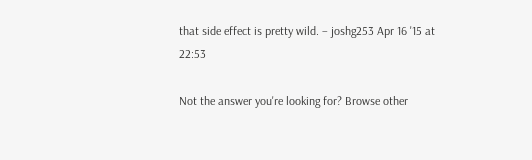that side effect is pretty wild. – joshg253 Apr 16 '15 at 22:53

Not the answer you're looking for? Browse other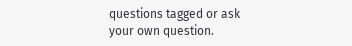questions tagged or ask your own question.